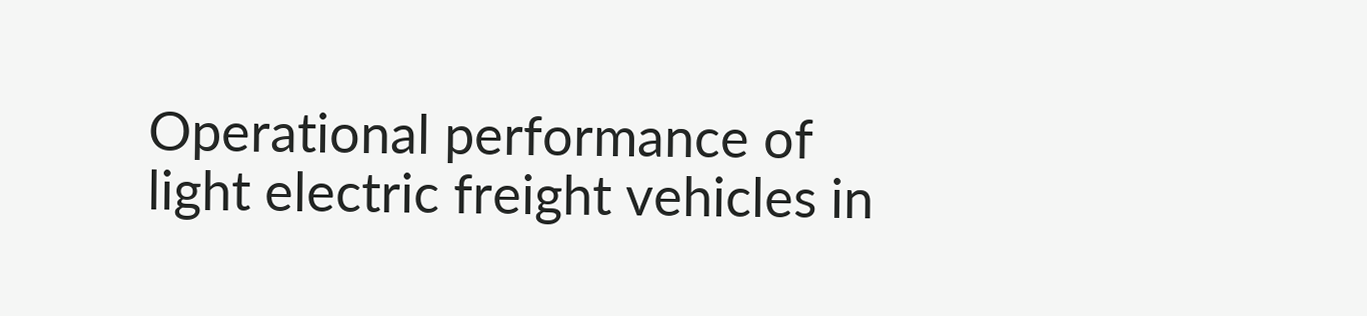Operational performance of light electric freight vehicles in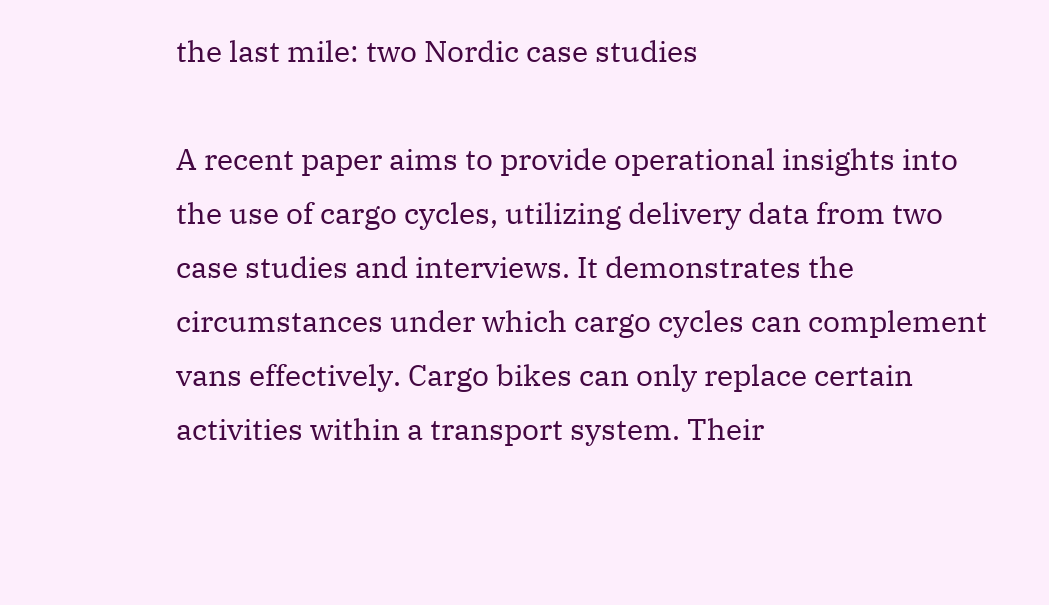the last mile: two Nordic case studies

A recent paper aims to provide operational insights into the use of cargo cycles, utilizing delivery data from two case studies and interviews. It demonstrates the circumstances under which cargo cycles can complement vans effectively. Cargo bikes can only replace certain activities within a transport system. Their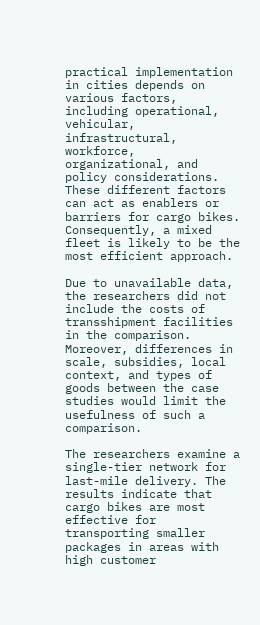practical implementation in cities depends on various factors, including operational, vehicular, infrastructural, workforce, organizational, and policy considerations. These different factors can act as enablers or barriers for cargo bikes. Consequently, a mixed fleet is likely to be the most efficient approach.

Due to unavailable data, the researchers did not include the costs of transshipment facilities in the comparison. Moreover, differences in scale, subsidies, local context, and types of goods between the case studies would limit the usefulness of such a comparison.

The researchers examine a single-tier network for last-mile delivery. The results indicate that cargo bikes are most effective for transporting smaller packages in areas with high customer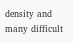density and many difficult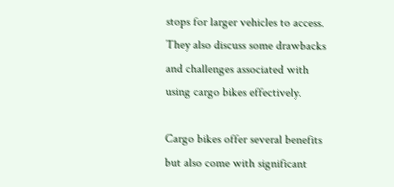stops for larger vehicles to access. They also discuss some drawbacks and challenges associated with using cargo bikes effectively.

Cargo bikes offer several benefits but also come with significant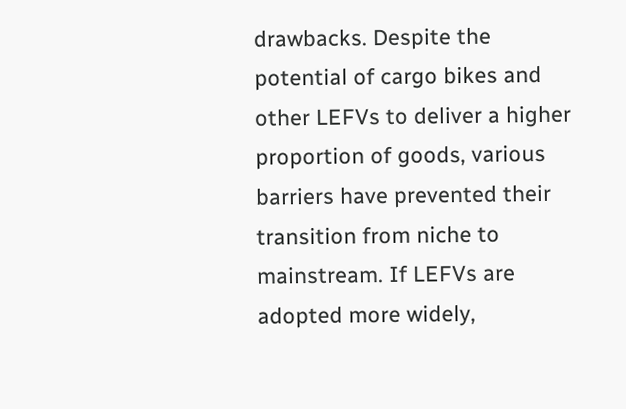drawbacks. Despite the potential of cargo bikes and other LEFVs to deliver a higher proportion of goods, various barriers have prevented their transition from niche to mainstream. If LEFVs are adopted more widely,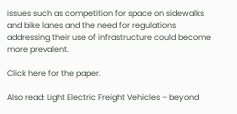issues such as competition for space on sidewalks and bike lanes and the need for regulations addressing their use of infrastructure could become more prevalent.

Click here for the paper.

Also read: Light Electric Freight Vehicles – beyond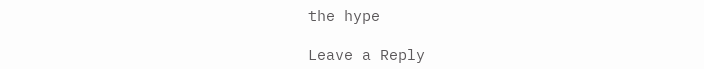the hype

Leave a Reply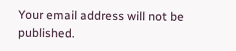Your email address will not be published.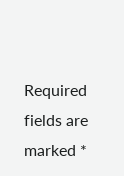Required fields are marked *